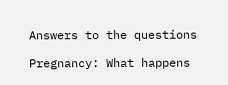Answers to the questions

Pregnancy: What happens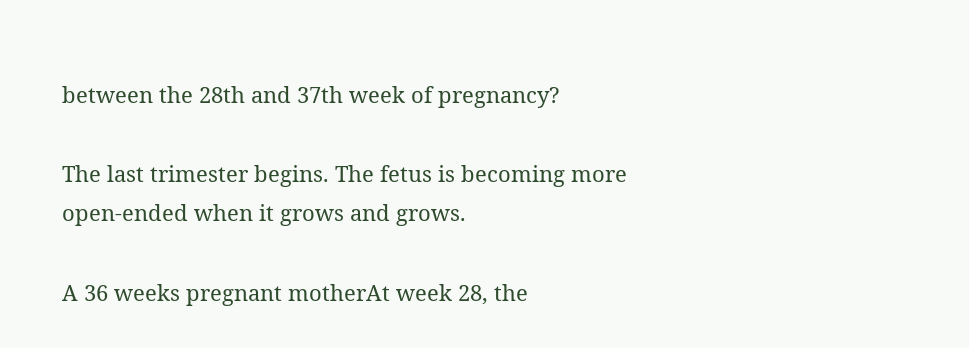between the 28th and 37th week of pregnancy?

The last trimester begins. The fetus is becoming more open-ended when it grows and grows.

A 36 weeks pregnant motherAt week 28, the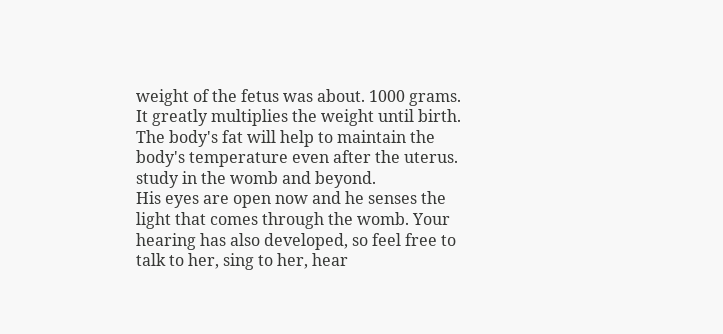weight of the fetus was about. 1000 grams. It greatly multiplies the weight until birth. The body's fat will help to maintain the body's temperature even after the uterus. study in the womb and beyond.
His eyes are open now and he senses the light that comes through the womb. Your hearing has also developed, so feel free to talk to her, sing to her, hear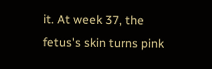it. At week 37, the fetus's skin turns pink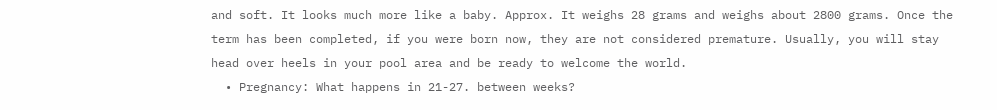and soft. It looks much more like a baby. Approx. It weighs 28 grams and weighs about 2800 grams. Once the term has been completed, if you were born now, they are not considered premature. Usually, you will stay head over heels in your pool area and be ready to welcome the world.
  • Pregnancy: What happens in 21-27. between weeks?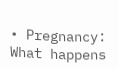• Pregnancy: What happens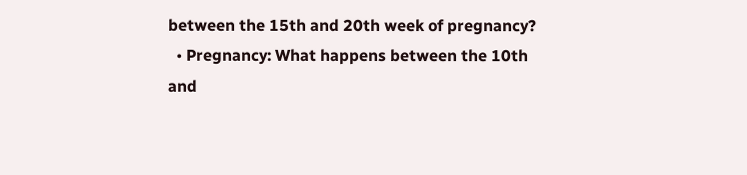between the 15th and 20th week of pregnancy?
  • Pregnancy: What happens between the 10th and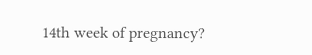14th week of pregnancy?